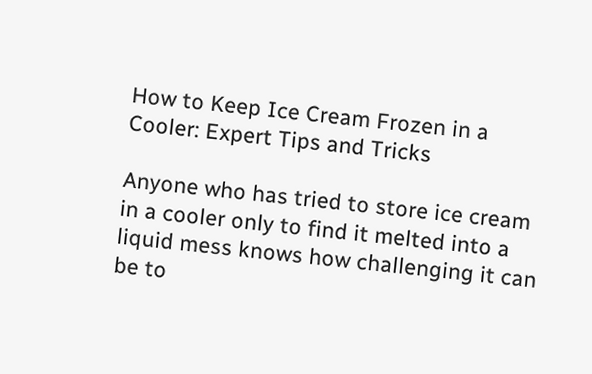How to Keep Ice Cream Frozen in a Cooler: Expert Tips and Tricks

Anyone who has tried to store ice cream in a cooler only to find it melted into a liquid mess knows how challenging it can be to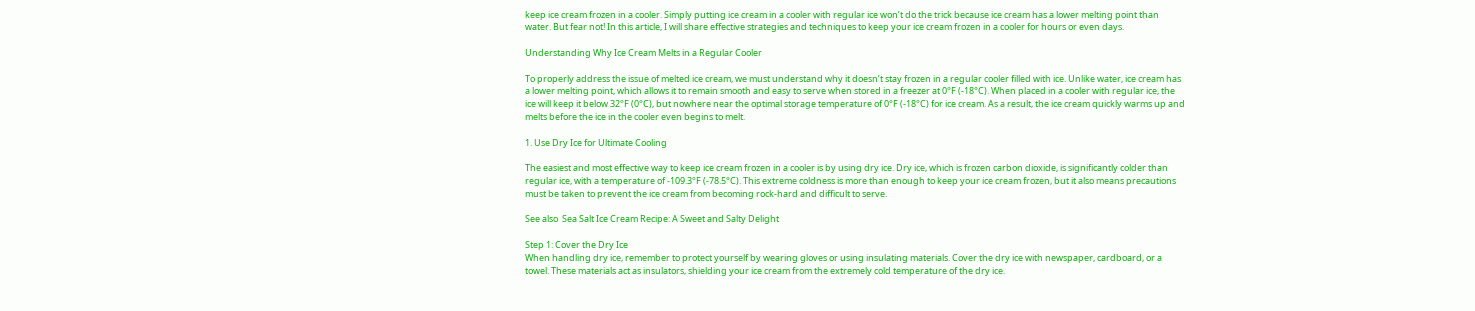keep ice cream frozen in a cooler. Simply putting ice cream in a cooler with regular ice won’t do the trick because ice cream has a lower melting point than water. But fear not! In this article, I will share effective strategies and techniques to keep your ice cream frozen in a cooler for hours or even days.

Understanding Why Ice Cream Melts in a Regular Cooler

To properly address the issue of melted ice cream, we must understand why it doesn’t stay frozen in a regular cooler filled with ice. Unlike water, ice cream has a lower melting point, which allows it to remain smooth and easy to serve when stored in a freezer at 0°F (-18°C). When placed in a cooler with regular ice, the ice will keep it below 32°F (0°C), but nowhere near the optimal storage temperature of 0°F (-18°C) for ice cream. As a result, the ice cream quickly warms up and melts before the ice in the cooler even begins to melt.

1. Use Dry Ice for Ultimate Cooling

The easiest and most effective way to keep ice cream frozen in a cooler is by using dry ice. Dry ice, which is frozen carbon dioxide, is significantly colder than regular ice, with a temperature of -109.3°F (-78.5°C). This extreme coldness is more than enough to keep your ice cream frozen, but it also means precautions must be taken to prevent the ice cream from becoming rock-hard and difficult to serve.

See also  Sea Salt Ice Cream Recipe: A Sweet and Salty Delight

Step 1: Cover the Dry Ice
When handling dry ice, remember to protect yourself by wearing gloves or using insulating materials. Cover the dry ice with newspaper, cardboard, or a towel. These materials act as insulators, shielding your ice cream from the extremely cold temperature of the dry ice.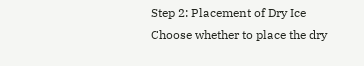Step 2: Placement of Dry Ice
Choose whether to place the dry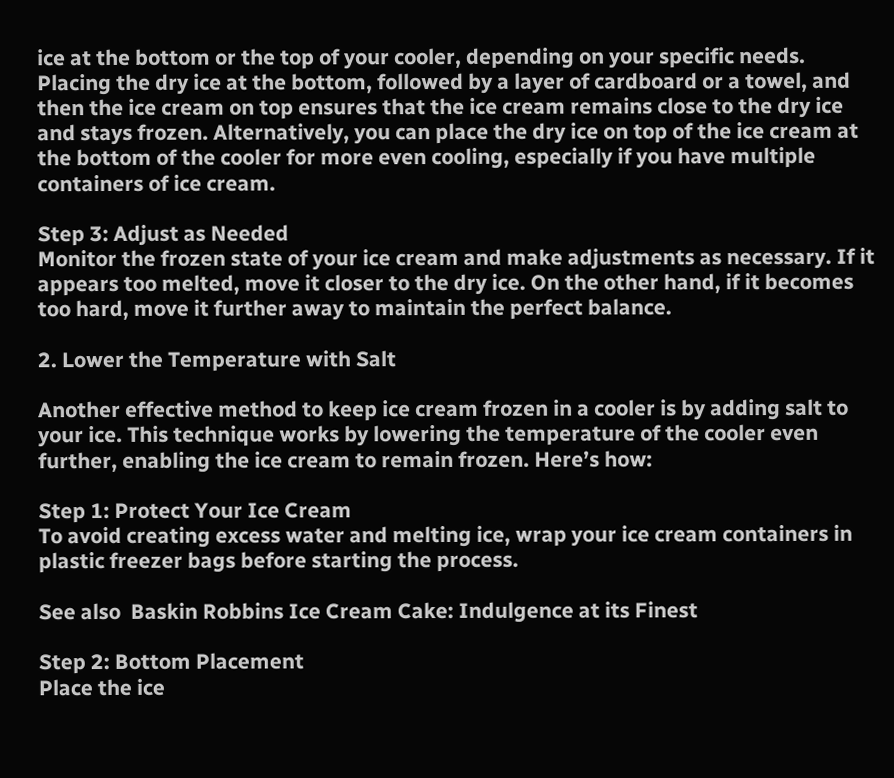ice at the bottom or the top of your cooler, depending on your specific needs. Placing the dry ice at the bottom, followed by a layer of cardboard or a towel, and then the ice cream on top ensures that the ice cream remains close to the dry ice and stays frozen. Alternatively, you can place the dry ice on top of the ice cream at the bottom of the cooler for more even cooling, especially if you have multiple containers of ice cream.

Step 3: Adjust as Needed
Monitor the frozen state of your ice cream and make adjustments as necessary. If it appears too melted, move it closer to the dry ice. On the other hand, if it becomes too hard, move it further away to maintain the perfect balance.

2. Lower the Temperature with Salt

Another effective method to keep ice cream frozen in a cooler is by adding salt to your ice. This technique works by lowering the temperature of the cooler even further, enabling the ice cream to remain frozen. Here’s how:

Step 1: Protect Your Ice Cream
To avoid creating excess water and melting ice, wrap your ice cream containers in plastic freezer bags before starting the process.

See also  Baskin Robbins Ice Cream Cake: Indulgence at its Finest

Step 2: Bottom Placement
Place the ice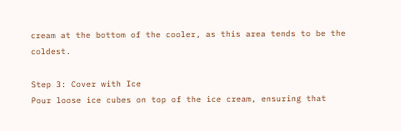cream at the bottom of the cooler, as this area tends to be the coldest.

Step 3: Cover with Ice
Pour loose ice cubes on top of the ice cream, ensuring that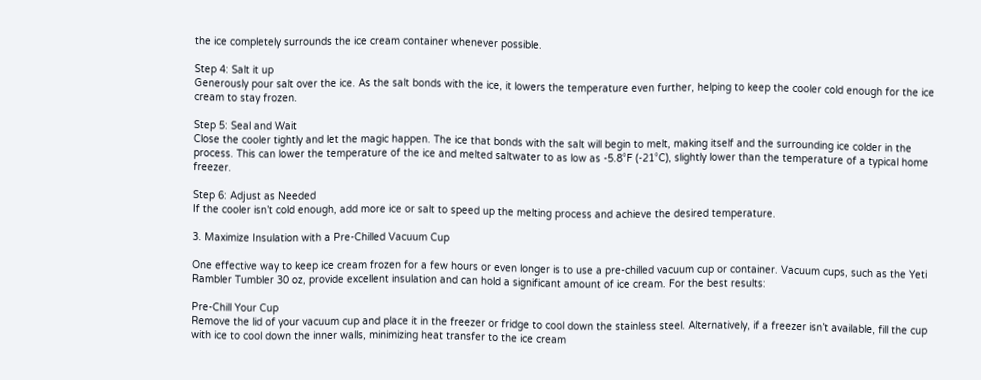the ice completely surrounds the ice cream container whenever possible.

Step 4: Salt it up
Generously pour salt over the ice. As the salt bonds with the ice, it lowers the temperature even further, helping to keep the cooler cold enough for the ice cream to stay frozen.

Step 5: Seal and Wait
Close the cooler tightly and let the magic happen. The ice that bonds with the salt will begin to melt, making itself and the surrounding ice colder in the process. This can lower the temperature of the ice and melted saltwater to as low as -5.8°F (-21°C), slightly lower than the temperature of a typical home freezer.

Step 6: Adjust as Needed
If the cooler isn’t cold enough, add more ice or salt to speed up the melting process and achieve the desired temperature.

3. Maximize Insulation with a Pre-Chilled Vacuum Cup

One effective way to keep ice cream frozen for a few hours or even longer is to use a pre-chilled vacuum cup or container. Vacuum cups, such as the Yeti Rambler Tumbler 30 oz, provide excellent insulation and can hold a significant amount of ice cream. For the best results:

Pre-Chill Your Cup
Remove the lid of your vacuum cup and place it in the freezer or fridge to cool down the stainless steel. Alternatively, if a freezer isn’t available, fill the cup with ice to cool down the inner walls, minimizing heat transfer to the ice cream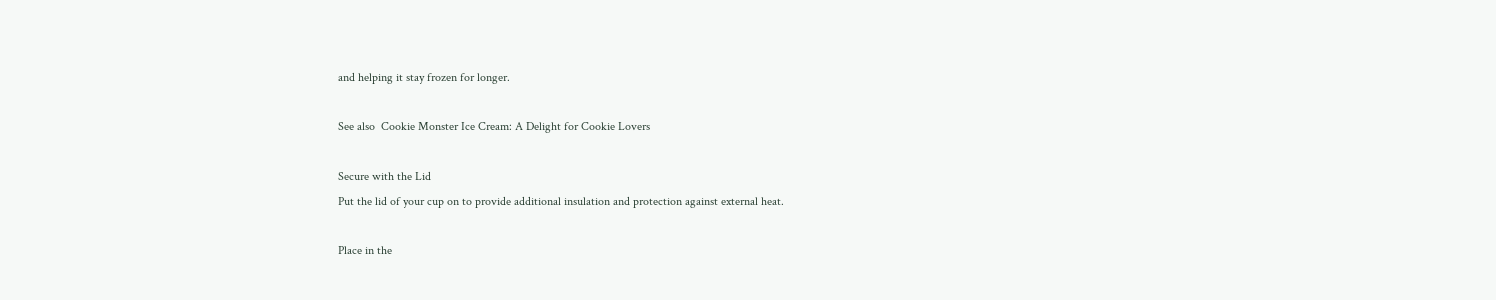and helping it stay frozen for longer.

See also  Cookie Monster Ice Cream: A Delight for Cookie Lovers

Secure with the Lid
Put the lid of your cup on to provide additional insulation and protection against external heat.

Place in the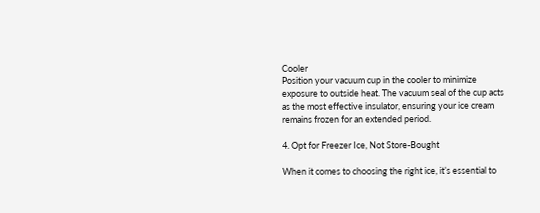Cooler
Position your vacuum cup in the cooler to minimize exposure to outside heat. The vacuum seal of the cup acts as the most effective insulator, ensuring your ice cream remains frozen for an extended period.

4. Opt for Freezer Ice, Not Store-Bought

When it comes to choosing the right ice, it’s essential to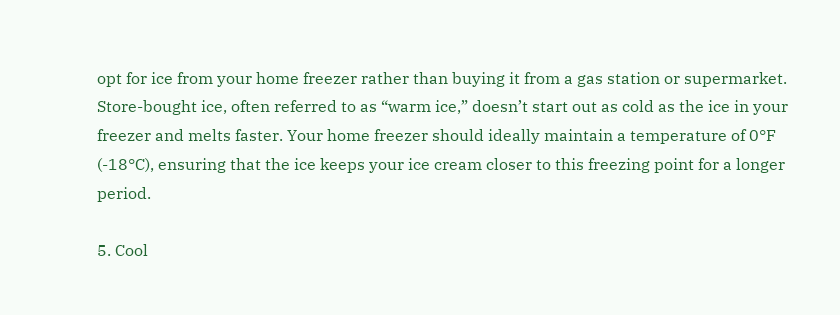opt for ice from your home freezer rather than buying it from a gas station or supermarket. Store-bought ice, often referred to as “warm ice,” doesn’t start out as cold as the ice in your freezer and melts faster. Your home freezer should ideally maintain a temperature of 0°F (-18°C), ensuring that the ice keeps your ice cream closer to this freezing point for a longer period.

5. Cool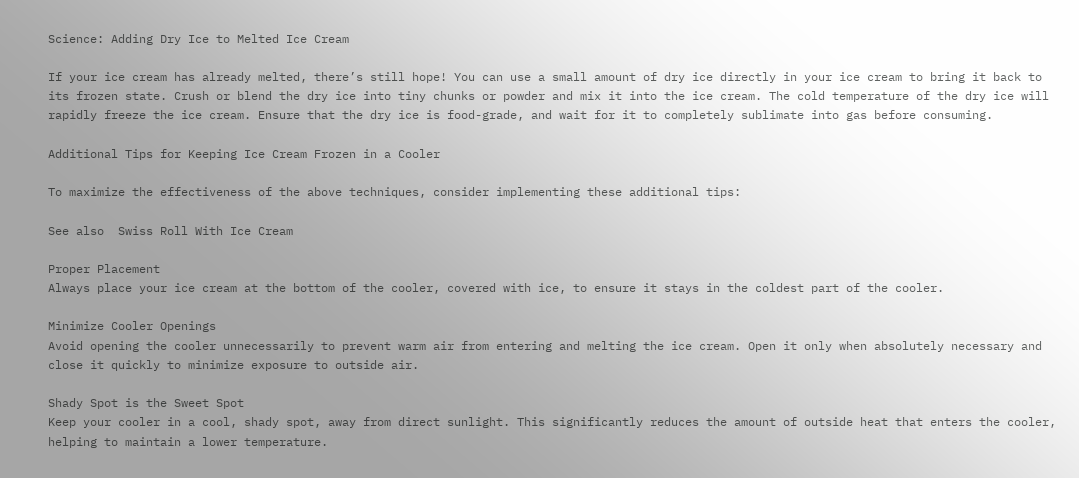Science: Adding Dry Ice to Melted Ice Cream

If your ice cream has already melted, there’s still hope! You can use a small amount of dry ice directly in your ice cream to bring it back to its frozen state. Crush or blend the dry ice into tiny chunks or powder and mix it into the ice cream. The cold temperature of the dry ice will rapidly freeze the ice cream. Ensure that the dry ice is food-grade, and wait for it to completely sublimate into gas before consuming.

Additional Tips for Keeping Ice Cream Frozen in a Cooler

To maximize the effectiveness of the above techniques, consider implementing these additional tips:

See also  Swiss Roll With Ice Cream

Proper Placement
Always place your ice cream at the bottom of the cooler, covered with ice, to ensure it stays in the coldest part of the cooler.

Minimize Cooler Openings
Avoid opening the cooler unnecessarily to prevent warm air from entering and melting the ice cream. Open it only when absolutely necessary and close it quickly to minimize exposure to outside air.

Shady Spot is the Sweet Spot
Keep your cooler in a cool, shady spot, away from direct sunlight. This significantly reduces the amount of outside heat that enters the cooler, helping to maintain a lower temperature.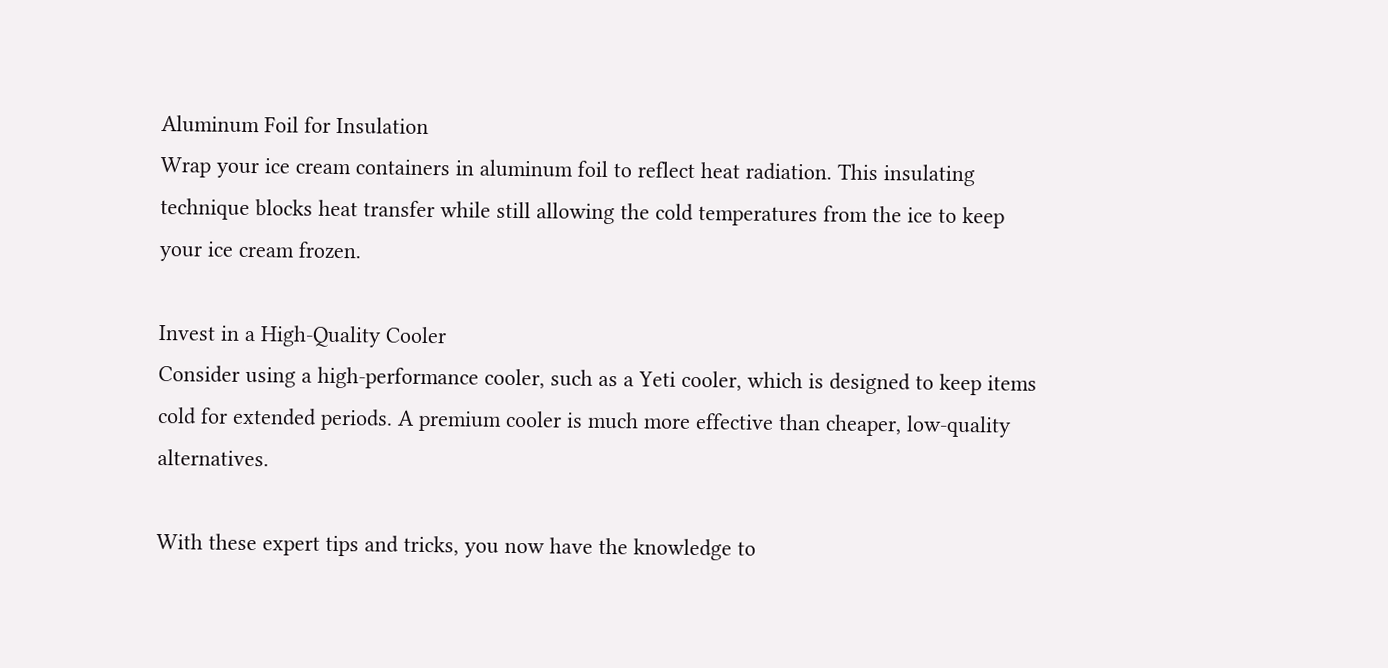Aluminum Foil for Insulation
Wrap your ice cream containers in aluminum foil to reflect heat radiation. This insulating technique blocks heat transfer while still allowing the cold temperatures from the ice to keep your ice cream frozen.

Invest in a High-Quality Cooler
Consider using a high-performance cooler, such as a Yeti cooler, which is designed to keep items cold for extended periods. A premium cooler is much more effective than cheaper, low-quality alternatives.

With these expert tips and tricks, you now have the knowledge to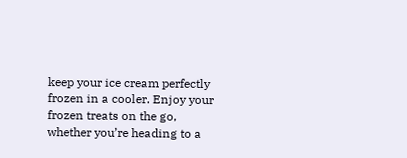keep your ice cream perfectly frozen in a cooler. Enjoy your frozen treats on the go, whether you’re heading to a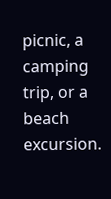picnic, a camping trip, or a beach excursion.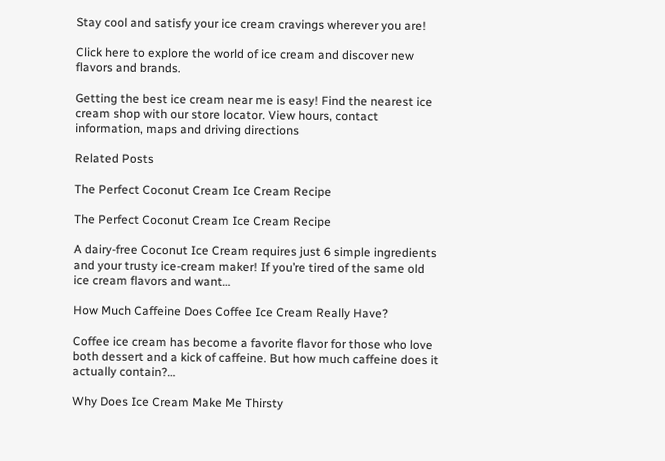Stay cool and satisfy your ice cream cravings wherever you are!

Click here to explore the world of ice cream and discover new flavors and brands.

Getting the best ice cream near me is easy! Find the nearest ice cream shop with our store locator. View hours, contact information, maps and driving directions

Related Posts

The Perfect Coconut Cream Ice Cream Recipe

The Perfect Coconut Cream Ice Cream Recipe

A dairy-free Coconut Ice Cream requires just 6 simple ingredients and your trusty ice-cream maker! If you’re tired of the same old ice cream flavors and want…

How Much Caffeine Does Coffee Ice Cream Really Have?

Coffee ice cream has become a favorite flavor for those who love both dessert and a kick of caffeine. But how much caffeine does it actually contain?…

Why Does Ice Cream Make Me Thirsty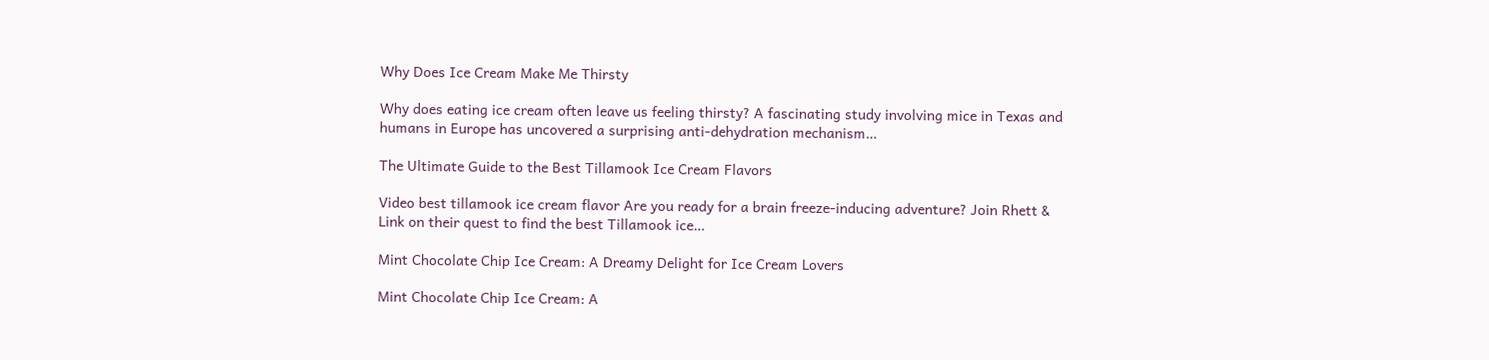Why Does Ice Cream Make Me Thirsty

Why does eating ice cream often leave us feeling thirsty? A fascinating study involving mice in Texas and humans in Europe has uncovered a surprising anti-dehydration mechanism…

The Ultimate Guide to the Best Tillamook Ice Cream Flavors

Video best tillamook ice cream flavor Are you ready for a brain freeze-inducing adventure? Join Rhett & Link on their quest to find the best Tillamook ice…

Mint Chocolate Chip Ice Cream: A Dreamy Delight for Ice Cream Lovers

Mint Chocolate Chip Ice Cream: A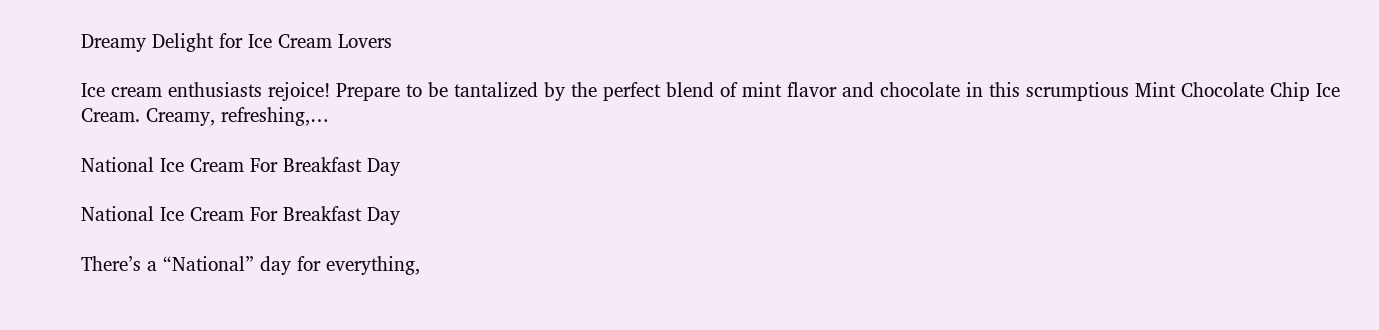Dreamy Delight for Ice Cream Lovers

Ice cream enthusiasts rejoice! Prepare to be tantalized by the perfect blend of mint flavor and chocolate in this scrumptious Mint Chocolate Chip Ice Cream. Creamy, refreshing,…

National Ice Cream For Breakfast Day

National Ice Cream For Breakfast Day

There’s a “National” day for everything,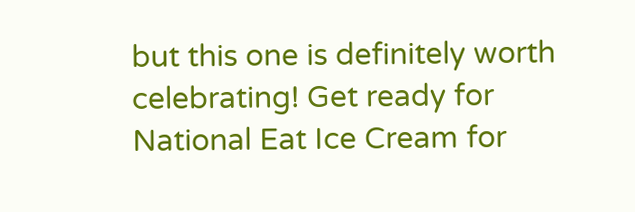but this one is definitely worth celebrating! Get ready for National Eat Ice Cream for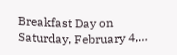Breakfast Day on Saturday, February 4,…